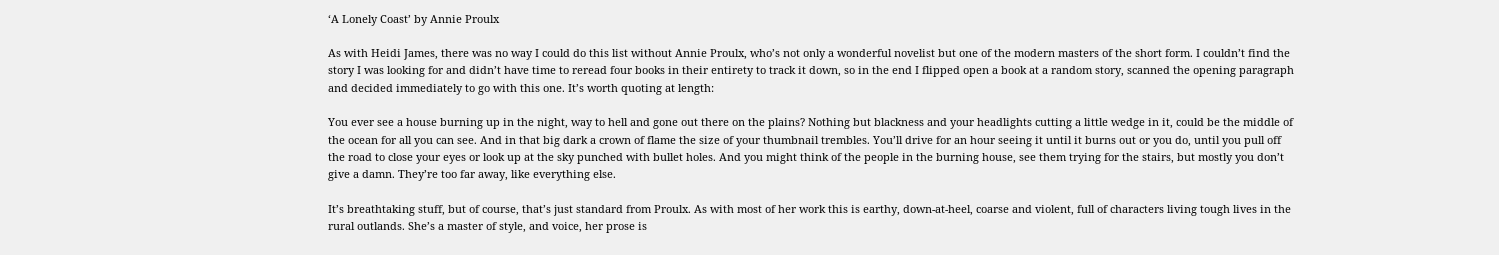‘A Lonely Coast’ by Annie Proulx

As with Heidi James, there was no way I could do this list without Annie Proulx, who’s not only a wonderful novelist but one of the modern masters of the short form. I couldn’t find the story I was looking for and didn’t have time to reread four books in their entirety to track it down, so in the end I flipped open a book at a random story, scanned the opening paragraph and decided immediately to go with this one. It’s worth quoting at length:

You ever see a house burning up in the night, way to hell and gone out there on the plains? Nothing but blackness and your headlights cutting a little wedge in it, could be the middle of the ocean for all you can see. And in that big dark a crown of flame the size of your thumbnail trembles. You’ll drive for an hour seeing it until it burns out or you do, until you pull off the road to close your eyes or look up at the sky punched with bullet holes. And you might think of the people in the burning house, see them trying for the stairs, but mostly you don’t give a damn. They’re too far away, like everything else.

It’s breathtaking stuff, but of course, that’s just standard from Proulx. As with most of her work this is earthy, down-at-heel, coarse and violent, full of characters living tough lives in the rural outlands. She’s a master of style, and voice, her prose is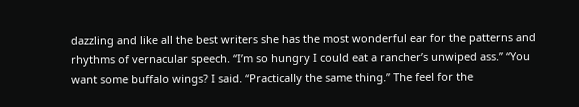dazzling and like all the best writers she has the most wonderful ear for the patterns and rhythms of vernacular speech. “I’m so hungry I could eat a rancher’s unwiped ass.” “You want some buffalo wings? I said. “Practically the same thing.” The feel for the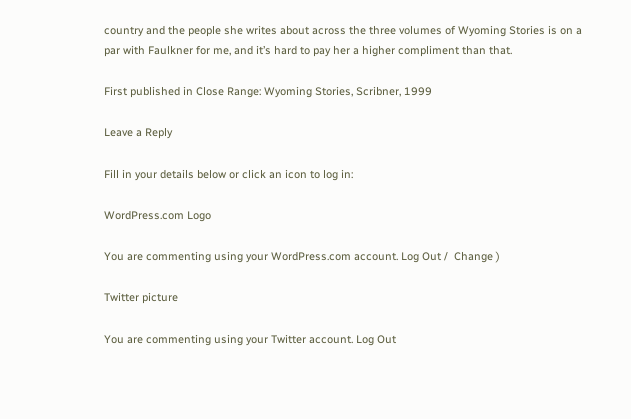country and the people she writes about across the three volumes of Wyoming Stories is on a par with Faulkner for me, and it’s hard to pay her a higher compliment than that.

First published in Close Range: Wyoming Stories, Scribner, 1999

Leave a Reply

Fill in your details below or click an icon to log in:

WordPress.com Logo

You are commenting using your WordPress.com account. Log Out /  Change )

Twitter picture

You are commenting using your Twitter account. Log Out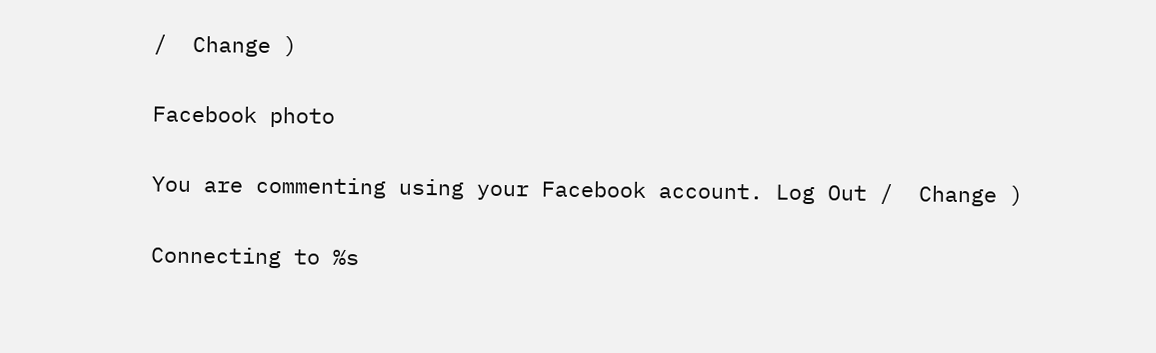/  Change )

Facebook photo

You are commenting using your Facebook account. Log Out /  Change )

Connecting to %s